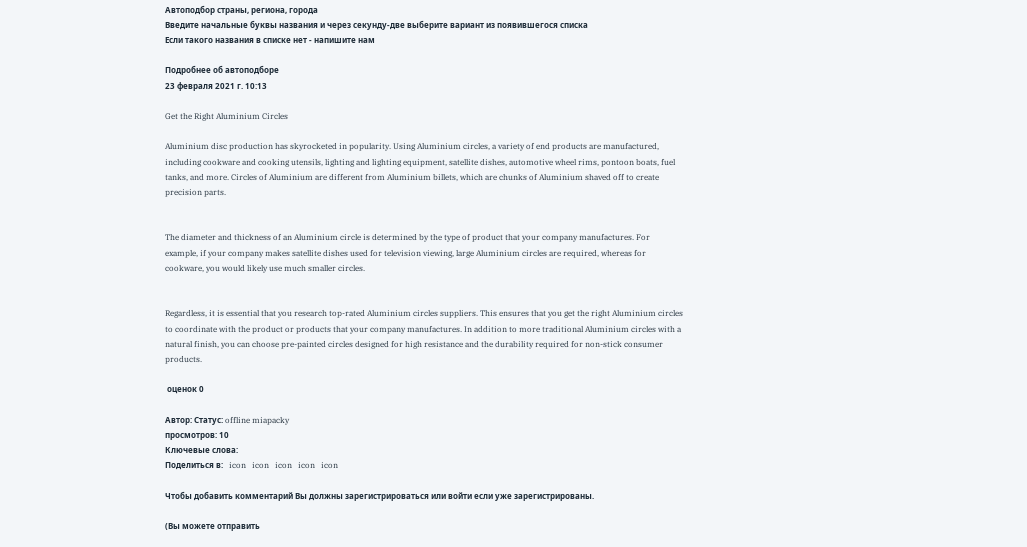Автоподбор страны, региона, города
Введите начальные буквы названия и через секунду-две выберите вариант из появившегося списка
Если такого названия в списке нет - напишите нам

Подробнее об автоподборе
23 февраля 2021 г. 10:13

Get the Right Aluminium Circles

Aluminium disc production has skyrocketed in popularity. Using Aluminium circles, a variety of end products are manufactured, including cookware and cooking utensils, lighting and lighting equipment, satellite dishes, automotive wheel rims, pontoon boats, fuel tanks, and more. Circles of Aluminium are different from Aluminium billets, which are chunks of Aluminium shaved off to create precision parts.


The diameter and thickness of an Aluminium circle is determined by the type of product that your company manufactures. For example, if your company makes satellite dishes used for television viewing, large Aluminium circles are required, whereas for cookware, you would likely use much smaller circles.


Regardless, it is essential that you research top-rated Aluminium circles suppliers. This ensures that you get the right Aluminium circles to coordinate with the product or products that your company manufactures. In addition to more traditional Aluminium circles with a natural finish, you can choose pre-painted circles designed for high resistance and the durability required for non-stick consumer products.

 оценок 0

Автор: Статус: offline miapacky
просмотров: 10
Ключевые слова:
Поделиться в:   icon   icon   icon   icon   icon

Чтобы добавить комментарий Вы должны зарегистрироваться или войти если уже зарегистрированы.

(Вы можете отправить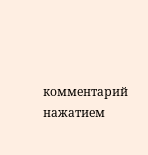комментарий нажатием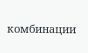комбинации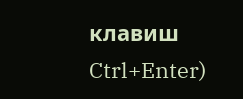клавиш Ctrl+Enter)